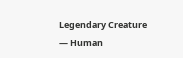Legendary Creature — Human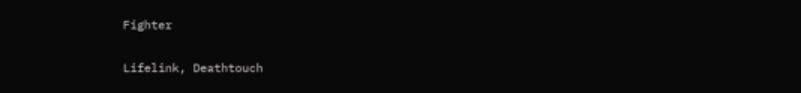Fighter

Lifelink, Deathtouch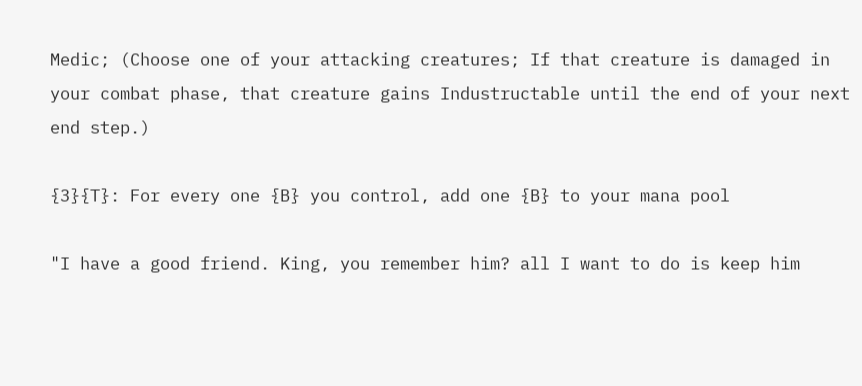Medic; (Choose one of your attacking creatures; If that creature is damaged in your combat phase, that creature gains Industructable until the end of your next end step.)

{3}{T}: For every one {B} you control, add one {B} to your mana pool

"I have a good friend. King, you remember him? all I want to do is keep him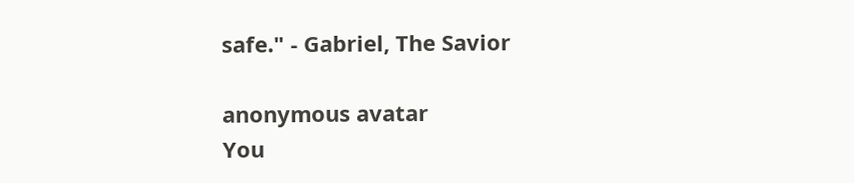safe." - Gabriel, The Savior

anonymous avatar
You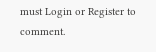must Login or Register to comment.